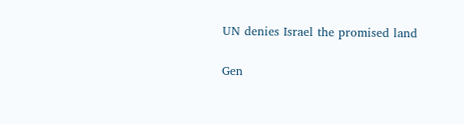UN denies Israel the promised land

Gen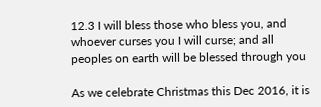12.3 I will bless those who bless you, and whoever curses you I will curse; and all peoples on earth will be blessed through you

As we celebrate Christmas this Dec 2016, it is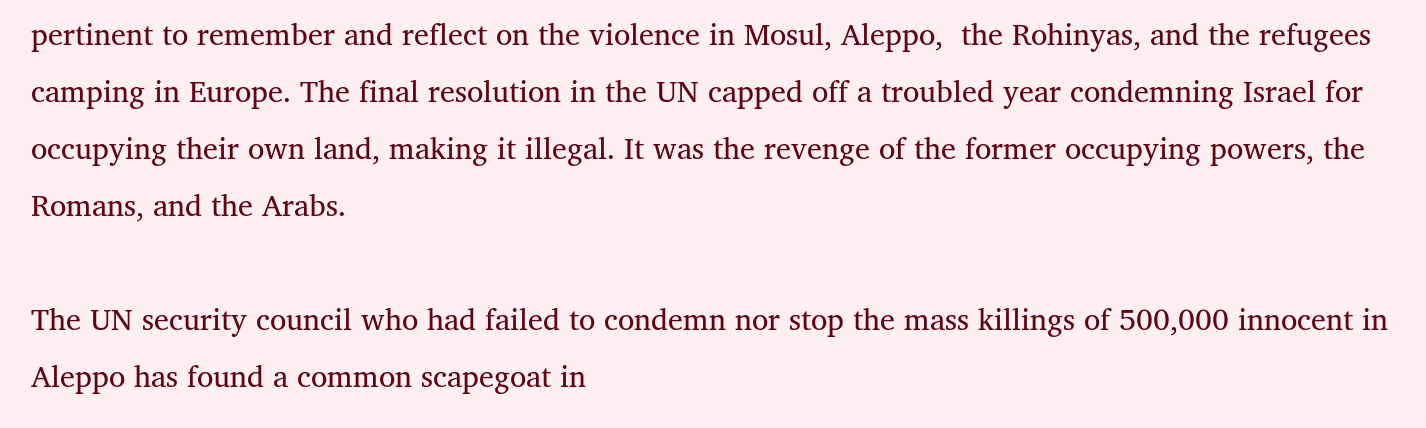pertinent to remember and reflect on the violence in Mosul, Aleppo,  the Rohinyas, and the refugees camping in Europe. The final resolution in the UN capped off a troubled year condemning Israel for occupying their own land, making it illegal. It was the revenge of the former occupying powers, the Romans, and the Arabs.

The UN security council who had failed to condemn nor stop the mass killings of 500,000 innocent in Aleppo has found a common scapegoat in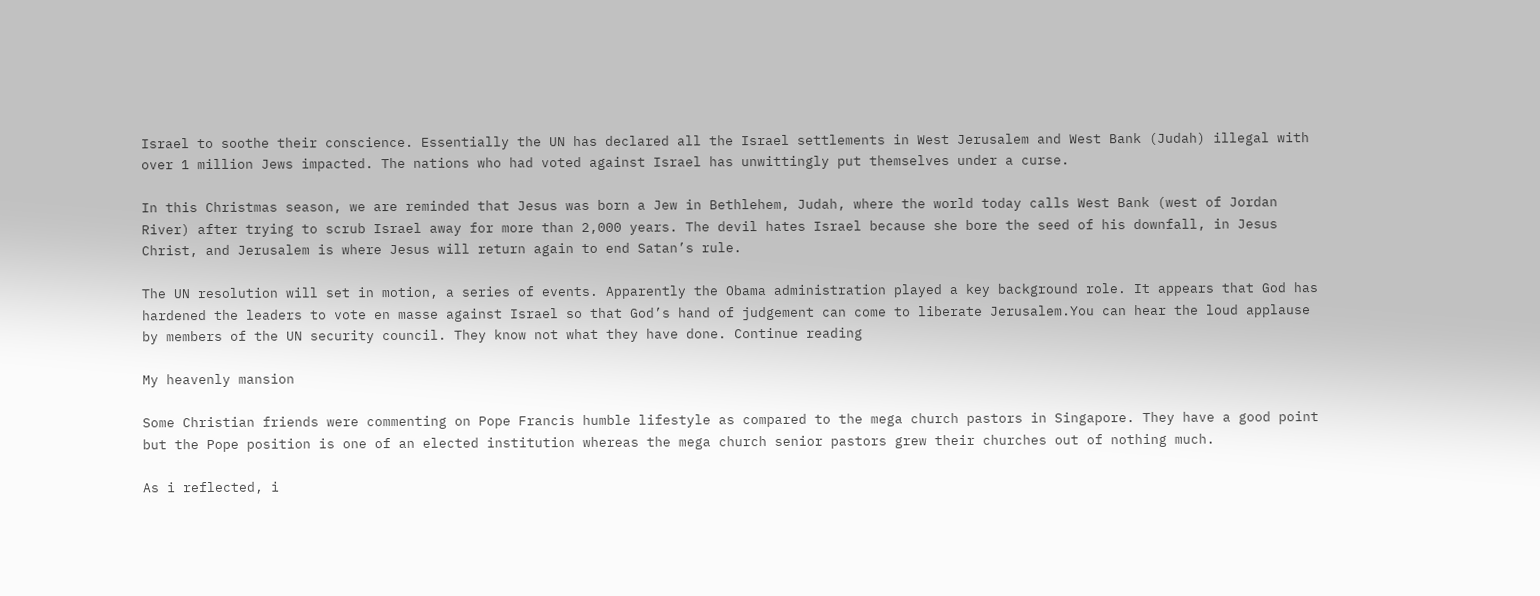Israel to soothe their conscience. Essentially the UN has declared all the Israel settlements in West Jerusalem and West Bank (Judah) illegal with over 1 million Jews impacted. The nations who had voted against Israel has unwittingly put themselves under a curse.

In this Christmas season, we are reminded that Jesus was born a Jew in Bethlehem, Judah, where the world today calls West Bank (west of Jordan River) after trying to scrub Israel away for more than 2,000 years. The devil hates Israel because she bore the seed of his downfall, in Jesus Christ, and Jerusalem is where Jesus will return again to end Satan’s rule.

The UN resolution will set in motion, a series of events. Apparently the Obama administration played a key background role. It appears that God has hardened the leaders to vote en masse against Israel so that God’s hand of judgement can come to liberate Jerusalem.You can hear the loud applause by members of the UN security council. They know not what they have done. Continue reading

My heavenly mansion

Some Christian friends were commenting on Pope Francis humble lifestyle as compared to the mega church pastors in Singapore. They have a good point but the Pope position is one of an elected institution whereas the mega church senior pastors grew their churches out of nothing much.

As i reflected, i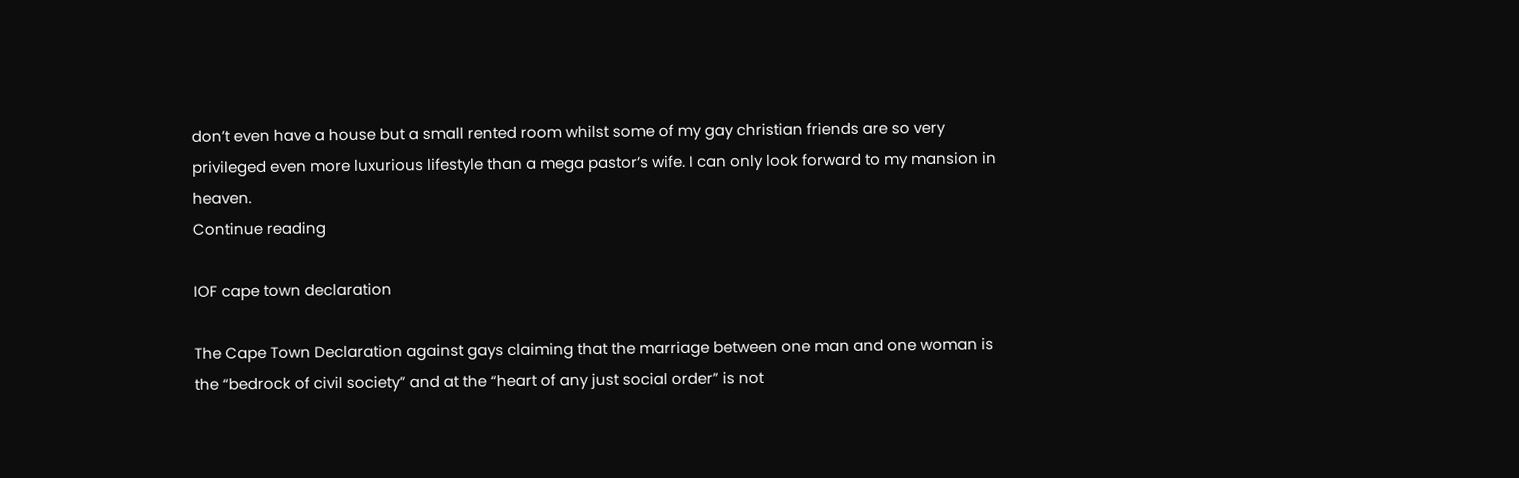don’t even have a house but a small rented room whilst some of my gay christian friends are so very privileged even more luxurious lifestyle than a mega pastor’s wife. I can only look forward to my mansion in heaven.
Continue reading

IOF cape town declaration

The Cape Town Declaration against gays claiming that the marriage between one man and one woman is the “bedrock of civil society” and at the “heart of any just social order” is not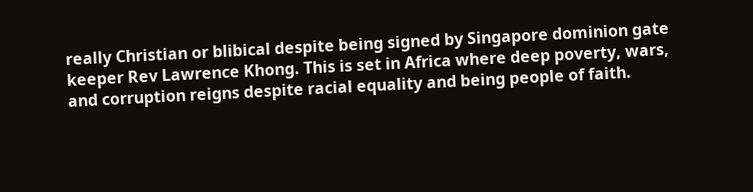really Christian or blibical despite being signed by Singapore dominion gate keeper Rev Lawrence Khong. This is set in Africa where deep poverty, wars, and corruption reigns despite racial equality and being people of faith.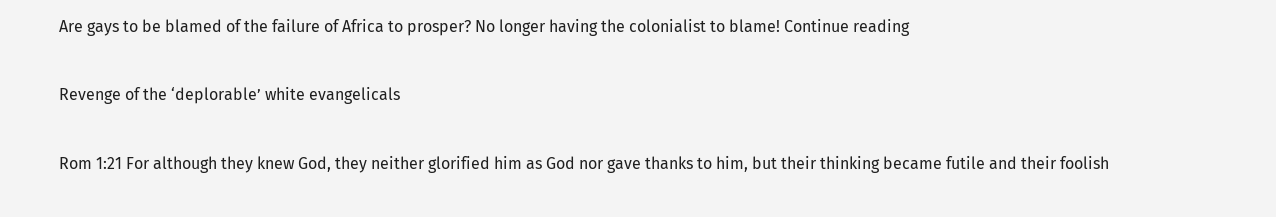Are gays to be blamed of the failure of Africa to prosper? No longer having the colonialist to blame! Continue reading

Revenge of the ‘deplorable’ white evangelicals

Rom 1:21 For although they knew God, they neither glorified him as God nor gave thanks to him, but their thinking became futile and their foolish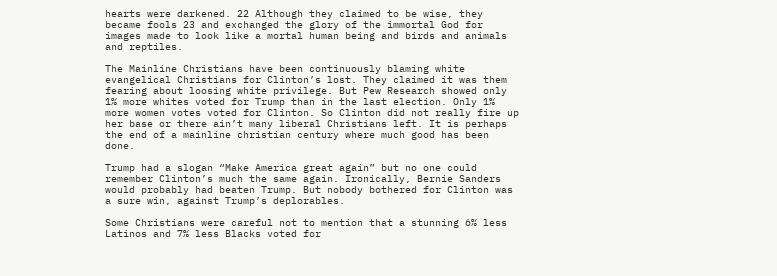hearts were darkened. 22 Although they claimed to be wise, they became fools 23 and exchanged the glory of the immortal God for images made to look like a mortal human being and birds and animals and reptiles.

The Mainline Christians have been continuously blaming white evangelical Christians for Clinton’s lost. They claimed it was them fearing about loosing white privilege. But Pew Research showed only 1% more whites voted for Trump than in the last election. Only 1% more women votes voted for Clinton. So Clinton did not really fire up her base or there ain’t many liberal Christians left. It is perhaps the end of a mainline christian century where much good has been done.

Trump had a slogan “Make America great again” but no one could remember Clinton’s much the same again. Ironically, Bernie Sanders would probably had beaten Trump. But nobody bothered for Clinton was a sure win, against Trump’s deplorables.

Some Christians were careful not to mention that a stunning 6% less Latinos and 7% less Blacks voted for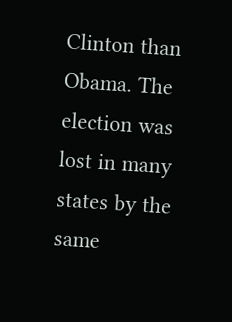Clinton than Obama. The election was lost in many states by the same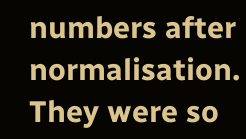numbers after normalisation. They were so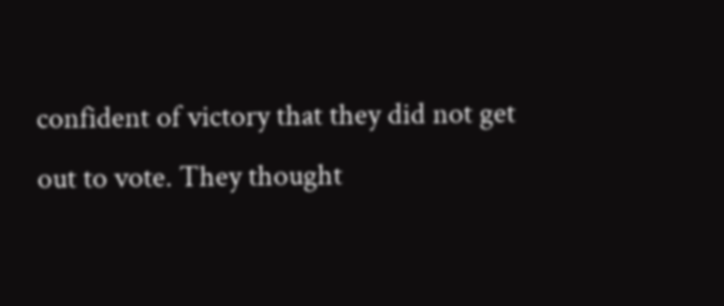confident of victory that they did not get out to vote. They thought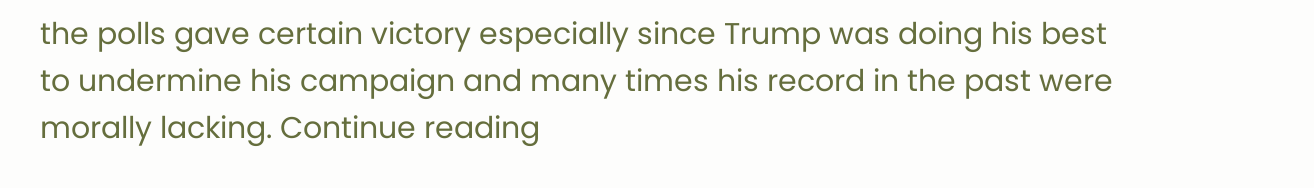the polls gave certain victory especially since Trump was doing his best to undermine his campaign and many times his record in the past were morally lacking. Continue reading